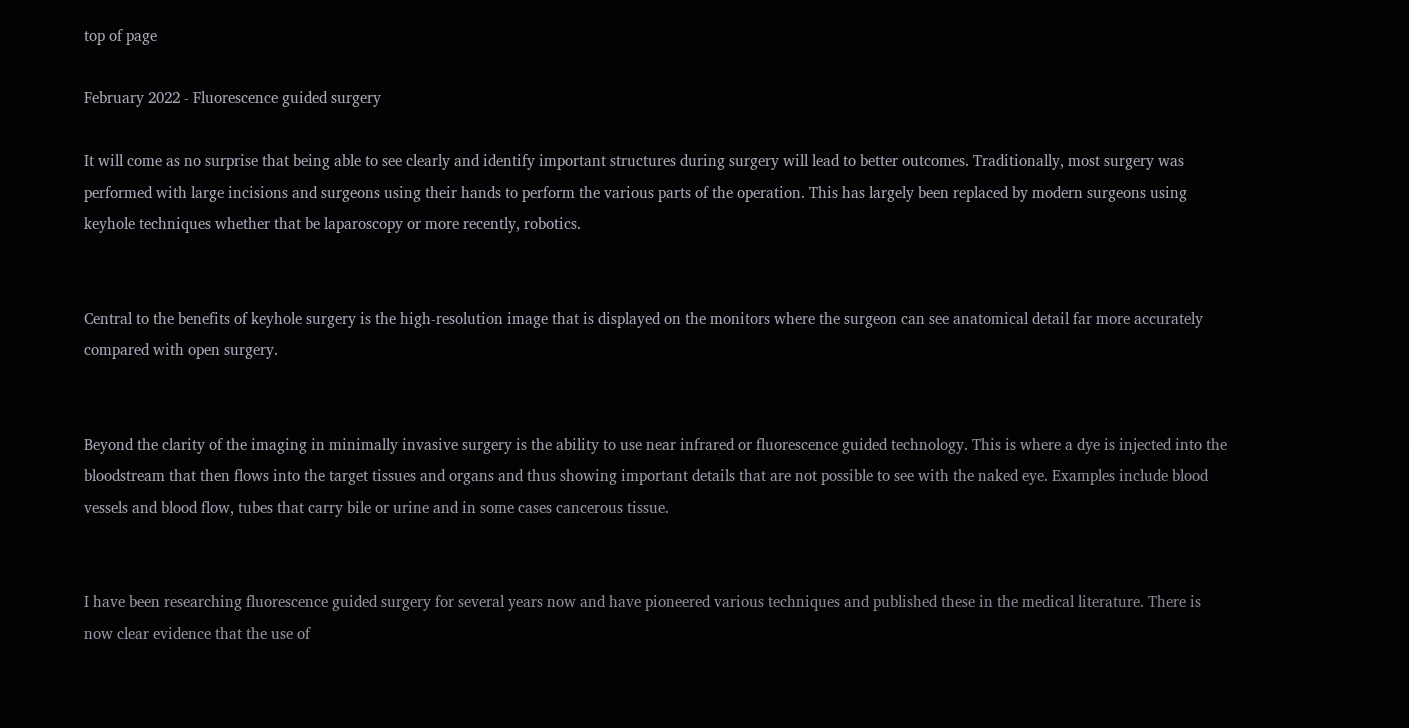top of page

February 2022 - Fluorescence guided surgery

It will come as no surprise that being able to see clearly and identify important structures during surgery will lead to better outcomes. Traditionally, most surgery was performed with large incisions and surgeons using their hands to perform the various parts of the operation. This has largely been replaced by modern surgeons using keyhole techniques whether that be laparoscopy or more recently, robotics.


Central to the benefits of keyhole surgery is the high-resolution image that is displayed on the monitors where the surgeon can see anatomical detail far more accurately compared with open surgery.


Beyond the clarity of the imaging in minimally invasive surgery is the ability to use near infrared or fluorescence guided technology. This is where a dye is injected into the bloodstream that then flows into the target tissues and organs and thus showing important details that are not possible to see with the naked eye. Examples include blood vessels and blood flow, tubes that carry bile or urine and in some cases cancerous tissue.


I have been researching fluorescence guided surgery for several years now and have pioneered various techniques and published these in the medical literature. There is now clear evidence that the use of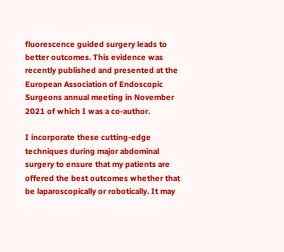fluorescence guided surgery leads to better outcomes. This evidence was recently published and presented at the European Association of Endoscopic Surgeons annual meeting in November 2021 of which I was a co-author.

I incorporate these cutting-edge techniques during major abdominal surgery to ensure that my patients are offered the best outcomes whether that be laparoscopically or robotically. It may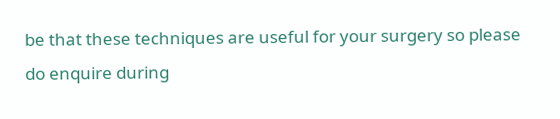be that these techniques are useful for your surgery so please do enquire during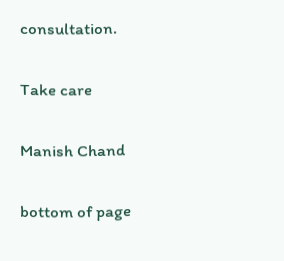consultation.

Take care

Manish Chand

bottom of page